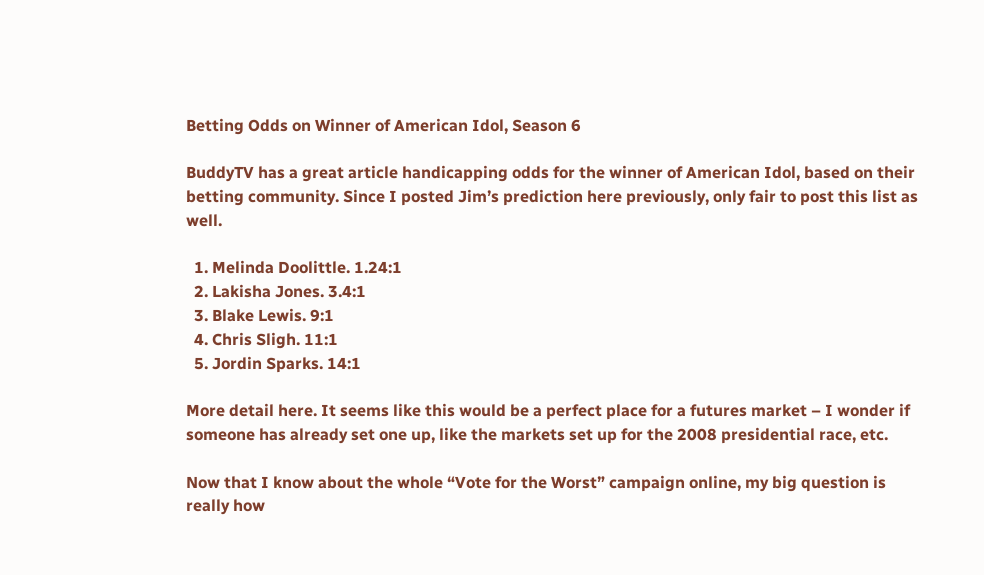Betting Odds on Winner of American Idol, Season 6

BuddyTV has a great article handicapping odds for the winner of American Idol, based on their betting community. Since I posted Jim’s prediction here previously, only fair to post this list as well.

  1. Melinda Doolittle. 1.24:1
  2. Lakisha Jones. 3.4:1
  3. Blake Lewis. 9:1
  4. Chris Sligh. 11:1
  5. Jordin Sparks. 14:1

More detail here. It seems like this would be a perfect place for a futures market – I wonder if someone has already set one up, like the markets set up for the 2008 presidential race, etc.

Now that I know about the whole “Vote for the Worst” campaign online, my big question is really how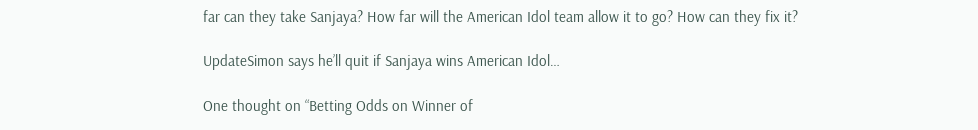far can they take Sanjaya? How far will the American Idol team allow it to go? How can they fix it?

UpdateSimon says he’ll quit if Sanjaya wins American Idol…

One thought on “Betting Odds on Winner of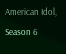American Idol, Season 6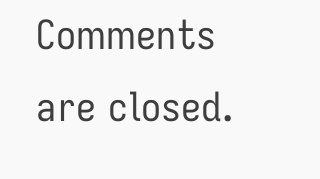Comments are closed.